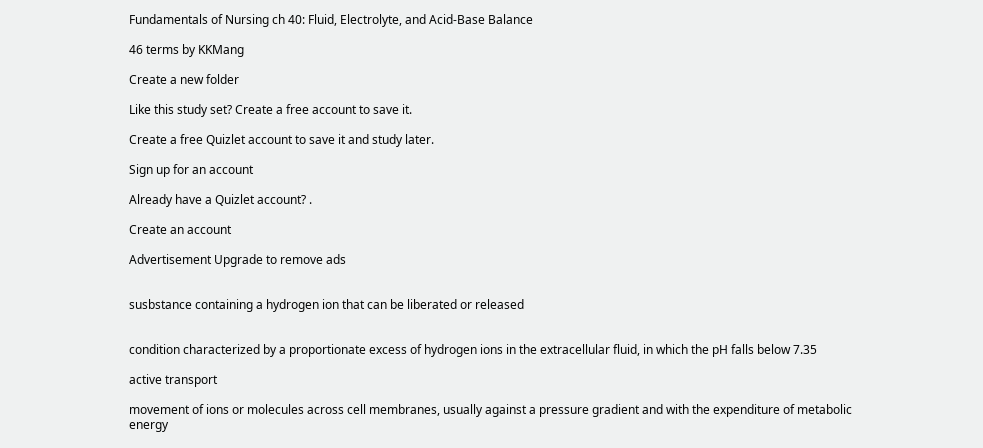Fundamentals of Nursing ch 40: Fluid, Electrolyte, and Acid-Base Balance

46 terms by KKMang

Create a new folder

Like this study set? Create a free account to save it.

Create a free Quizlet account to save it and study later.

Sign up for an account

Already have a Quizlet account? .

Create an account

Advertisement Upgrade to remove ads


susbstance containing a hydrogen ion that can be liberated or released


condition characterized by a proportionate excess of hydrogen ions in the extracellular fluid, in which the pH falls below 7.35

active transport

movement of ions or molecules across cell membranes, usually against a pressure gradient and with the expenditure of metabolic energy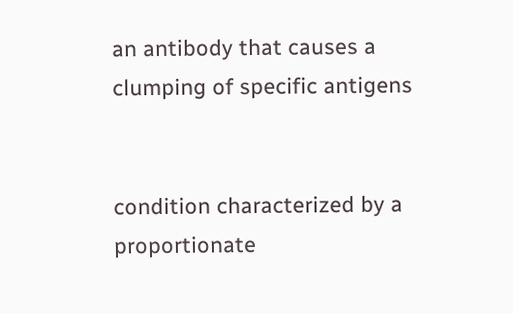an antibody that causes a clumping of specific antigens


condition characterized by a proportionate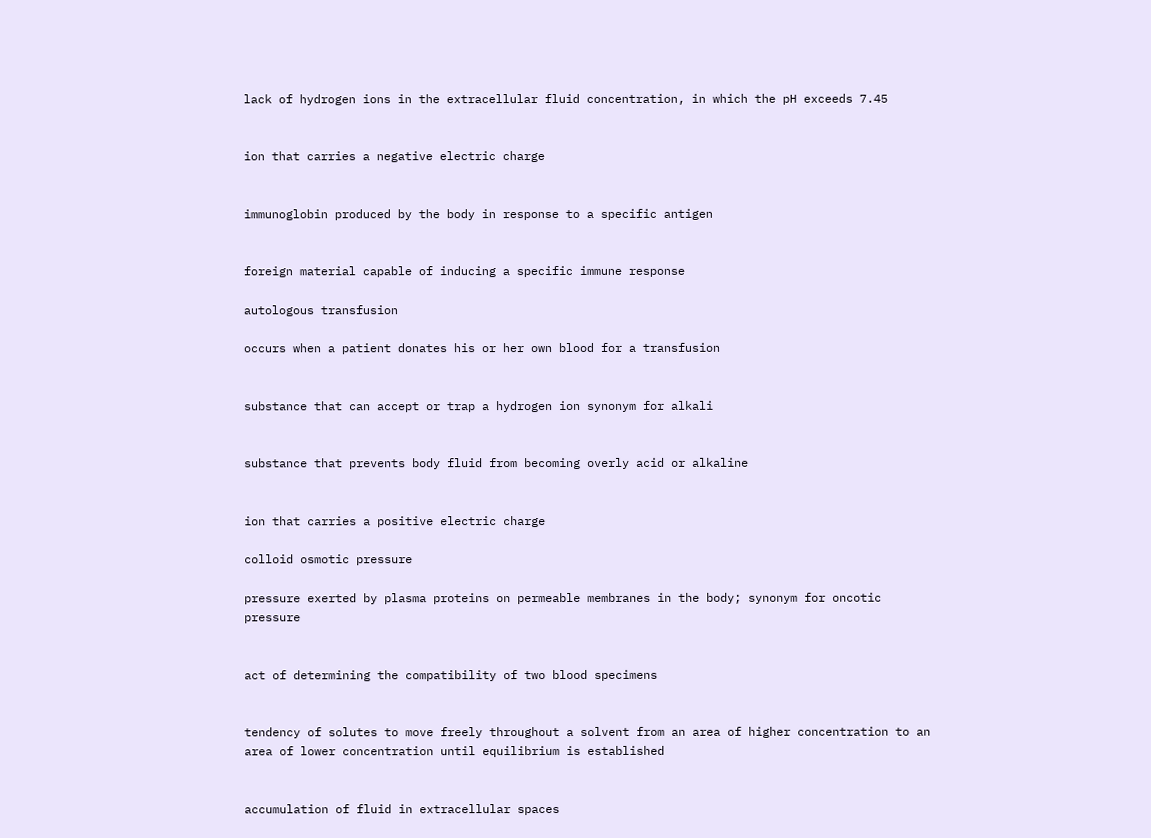lack of hydrogen ions in the extracellular fluid concentration, in which the pH exceeds 7.45


ion that carries a negative electric charge


immunoglobin produced by the body in response to a specific antigen


foreign material capable of inducing a specific immune response

autologous transfusion

occurs when a patient donates his or her own blood for a transfusion


substance that can accept or trap a hydrogen ion synonym for alkali


substance that prevents body fluid from becoming overly acid or alkaline


ion that carries a positive electric charge

colloid osmotic pressure

pressure exerted by plasma proteins on permeable membranes in the body; synonym for oncotic pressure


act of determining the compatibility of two blood specimens


tendency of solutes to move freely throughout a solvent from an area of higher concentration to an area of lower concentration until equilibrium is established


accumulation of fluid in extracellular spaces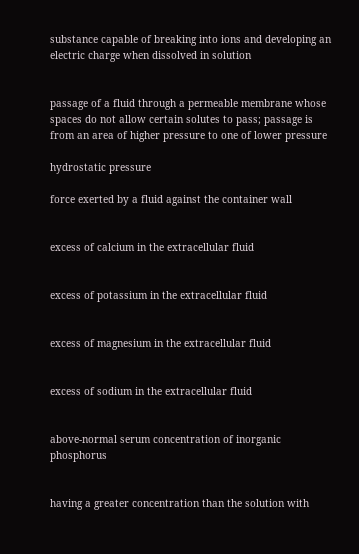substance capable of breaking into ions and developing an electric charge when dissolved in solution


passage of a fluid through a permeable membrane whose spaces do not allow certain solutes to pass; passage is from an area of higher pressure to one of lower pressure

hydrostatic pressure

force exerted by a fluid against the container wall


excess of calcium in the extracellular fluid


excess of potassium in the extracellular fluid


excess of magnesium in the extracellular fluid


excess of sodium in the extracellular fluid


above-normal serum concentration of inorganic phosphorus


having a greater concentration than the solution with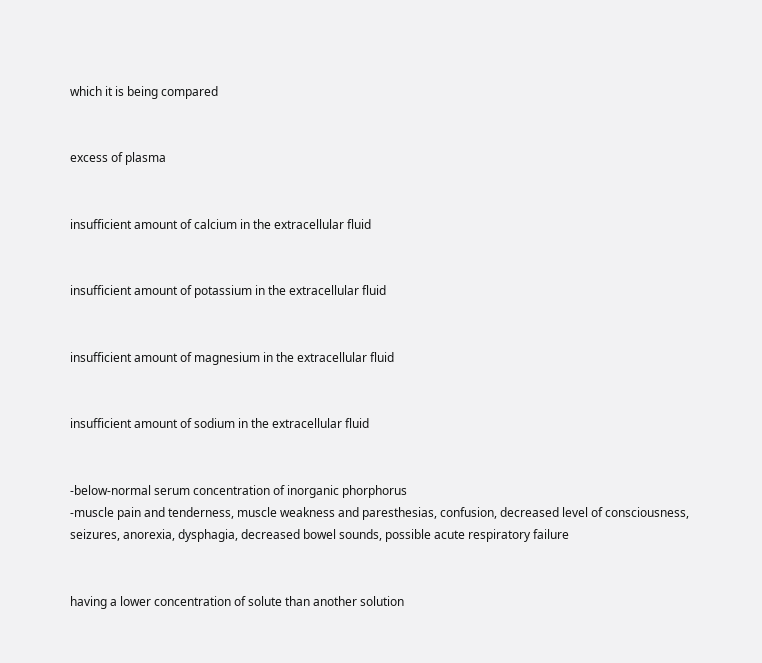which it is being compared


excess of plasma


insufficient amount of calcium in the extracellular fluid


insufficient amount of potassium in the extracellular fluid


insufficient amount of magnesium in the extracellular fluid


insufficient amount of sodium in the extracellular fluid


-below-normal serum concentration of inorganic phorphorus
-muscle pain and tenderness, muscle weakness and paresthesias, confusion, decreased level of consciousness, seizures, anorexia, dysphagia, decreased bowel sounds, possible acute respiratory failure


having a lower concentration of solute than another solution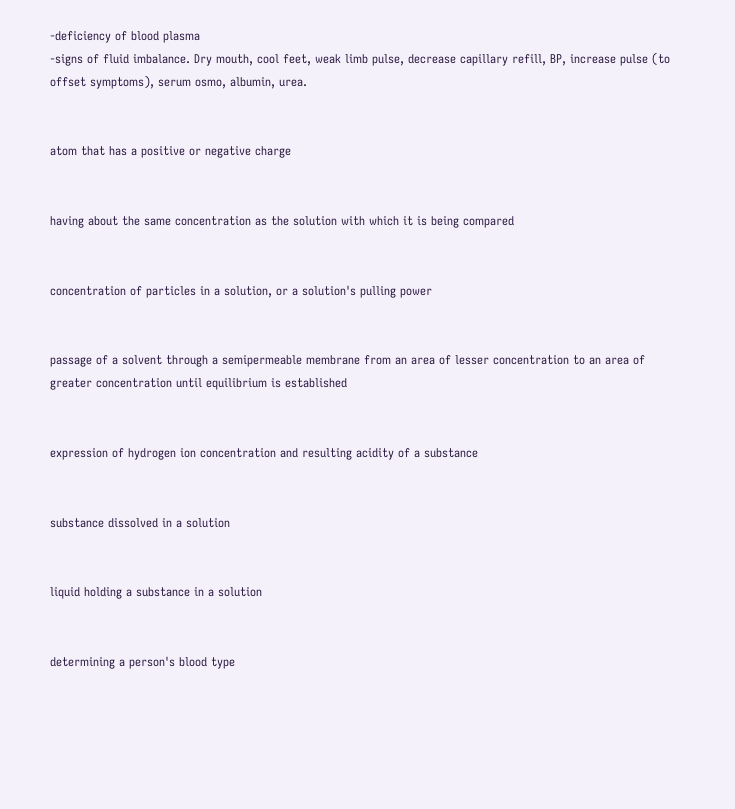-deficiency of blood plasma
-signs of fluid imbalance. Dry mouth, cool feet, weak limb pulse, decrease capillary refill, BP, increase pulse (to offset symptoms), serum osmo, albumin, urea.


atom that has a positive or negative charge


having about the same concentration as the solution with which it is being compared


concentration of particles in a solution, or a solution's pulling power


passage of a solvent through a semipermeable membrane from an area of lesser concentration to an area of greater concentration until equilibrium is established


expression of hydrogen ion concentration and resulting acidity of a substance


substance dissolved in a solution


liquid holding a substance in a solution


determining a person's blood type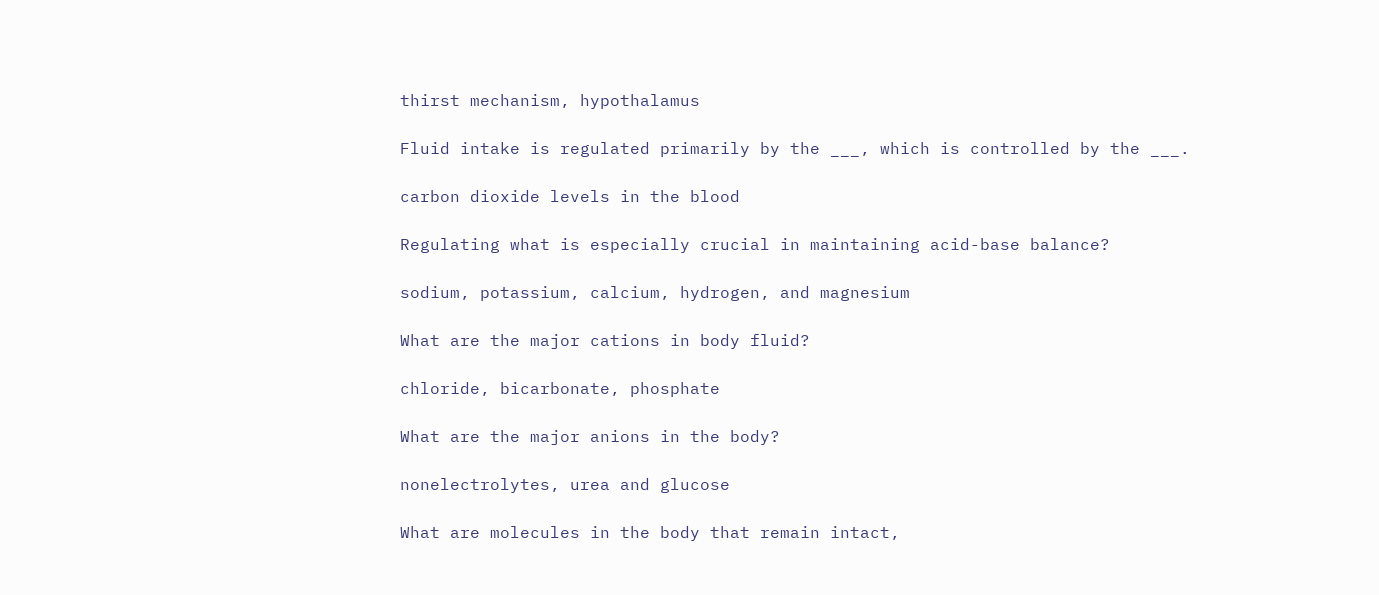thirst mechanism, hypothalamus

Fluid intake is regulated primarily by the ___, which is controlled by the ___.

carbon dioxide levels in the blood

Regulating what is especially crucial in maintaining acid-base balance?

sodium, potassium, calcium, hydrogen, and magnesium

What are the major cations in body fluid?

chloride, bicarbonate, phosphate

What are the major anions in the body?

nonelectrolytes, urea and glucose

What are molecules in the body that remain intact,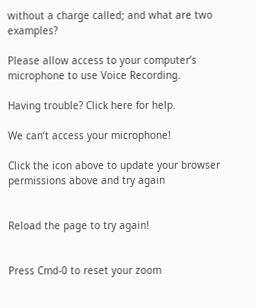without a charge called; and what are two examples?

Please allow access to your computer’s microphone to use Voice Recording.

Having trouble? Click here for help.

We can’t access your microphone!

Click the icon above to update your browser permissions above and try again


Reload the page to try again!


Press Cmd-0 to reset your zoom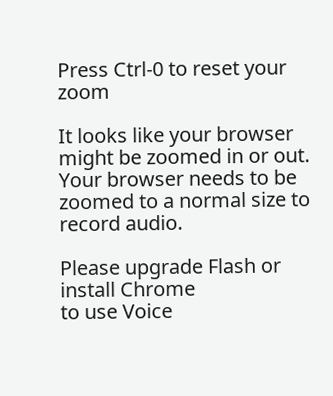Press Ctrl-0 to reset your zoom

It looks like your browser might be zoomed in or out. Your browser needs to be zoomed to a normal size to record audio.

Please upgrade Flash or install Chrome
to use Voice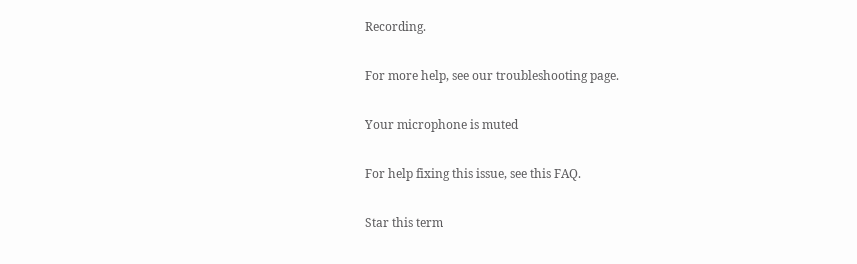Recording.

For more help, see our troubleshooting page.

Your microphone is muted

For help fixing this issue, see this FAQ.

Star this term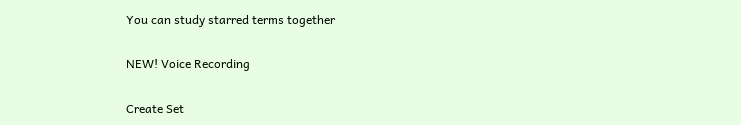You can study starred terms together

NEW! Voice Recording

Create Set